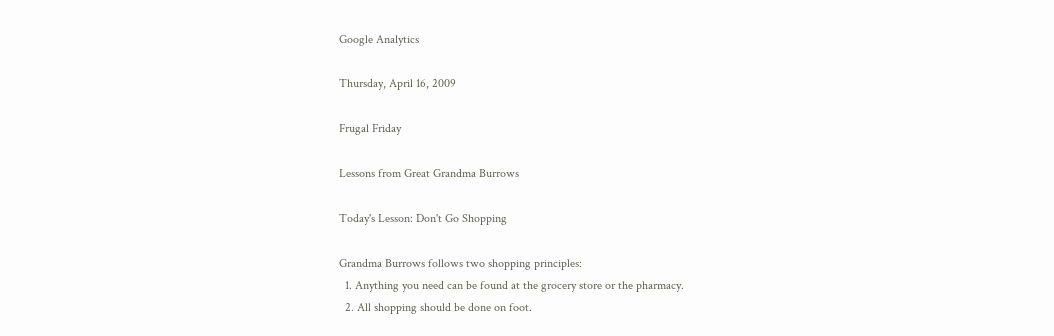Google Analytics

Thursday, April 16, 2009

Frugal Friday

Lessons from Great Grandma Burrows

Today's Lesson: Don't Go Shopping

Grandma Burrows follows two shopping principles:
  1. Anything you need can be found at the grocery store or the pharmacy.
  2. All shopping should be done on foot.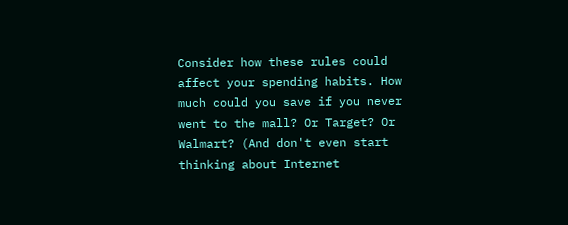Consider how these rules could affect your spending habits. How much could you save if you never went to the mall? Or Target? Or Walmart? (And don't even start thinking about Internet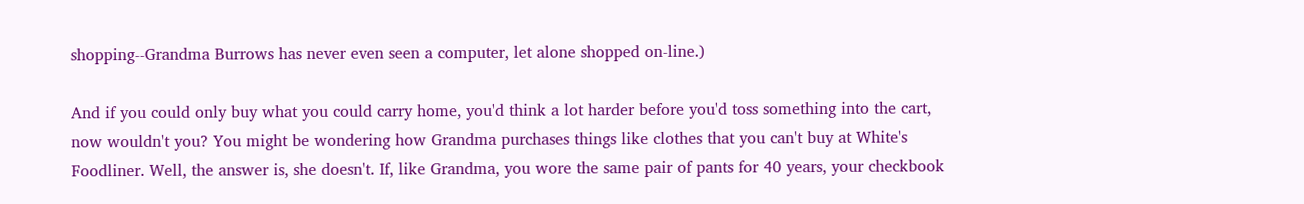shopping--Grandma Burrows has never even seen a computer, let alone shopped on-line.)

And if you could only buy what you could carry home, you'd think a lot harder before you'd toss something into the cart, now wouldn't you? You might be wondering how Grandma purchases things like clothes that you can't buy at White's Foodliner. Well, the answer is, she doesn't. If, like Grandma, you wore the same pair of pants for 40 years, your checkbook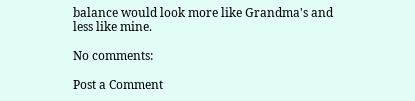balance would look more like Grandma's and less like mine.

No comments:

Post a Comment